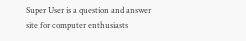Super User is a question and answer site for computer enthusiasts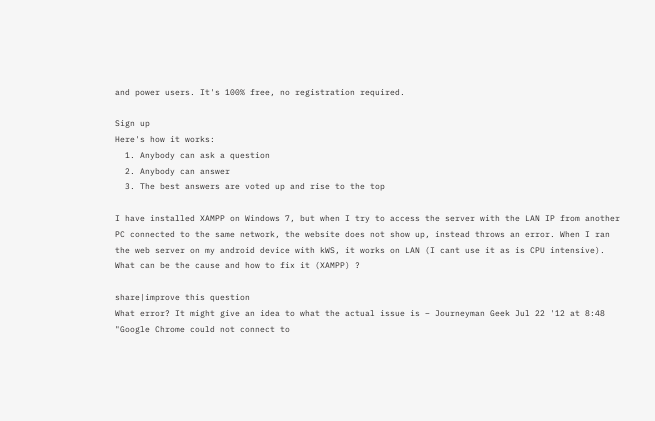and power users. It's 100% free, no registration required.

Sign up
Here's how it works:
  1. Anybody can ask a question
  2. Anybody can answer
  3. The best answers are voted up and rise to the top

I have installed XAMPP on Windows 7, but when I try to access the server with the LAN IP from another PC connected to the same network, the website does not show up, instead throws an error. When I ran the web server on my android device with kWS, it works on LAN (I cant use it as is CPU intensive). What can be the cause and how to fix it (XAMPP) ?

share|improve this question
What error? It might give an idea to what the actual issue is – Journeyman Geek Jul 22 '12 at 8:48
"Google Chrome could not connect to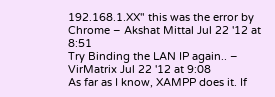192.168.1.XX" this was the error by Chrome – Akshat Mittal Jul 22 '12 at 8:51
Try Binding the LAN IP again.. – VirMatrix Jul 22 '12 at 9:08
As far as I know, XAMPP does it. If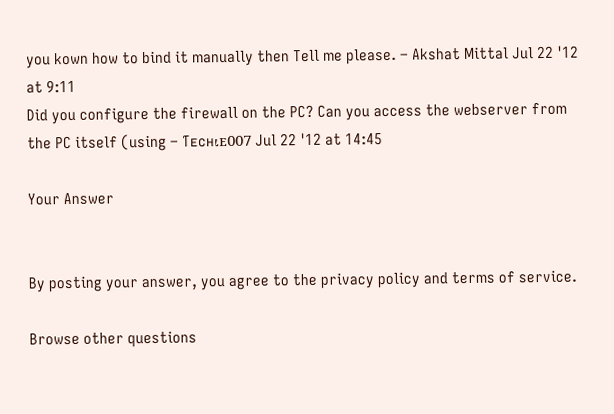you kown how to bind it manually then Tell me please. – Akshat Mittal Jul 22 '12 at 9:11
Did you configure the firewall on the PC? Can you access the webserver from the PC itself (using – Ƭᴇcʜιᴇ007 Jul 22 '12 at 14:45

Your Answer


By posting your answer, you agree to the privacy policy and terms of service.

Browse other questions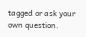tagged or ask your own question.